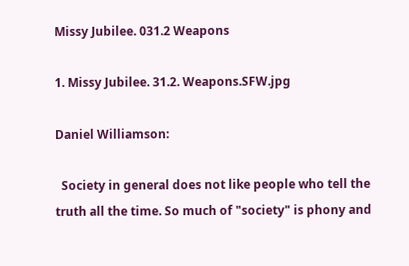Missy Jubilee. 031.2 Weapons

1. Missy Jubilee. 31.2. Weapons.SFW.jpg

Daniel Williamson:

  Society in general does not like people who tell the truth all the time. So much of "society" is phony and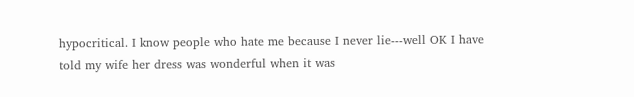hypocritical. I know people who hate me because I never lie---well OK I have told my wife her dress was wonderful when it was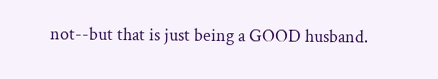not--but that is just being a GOOD husband.